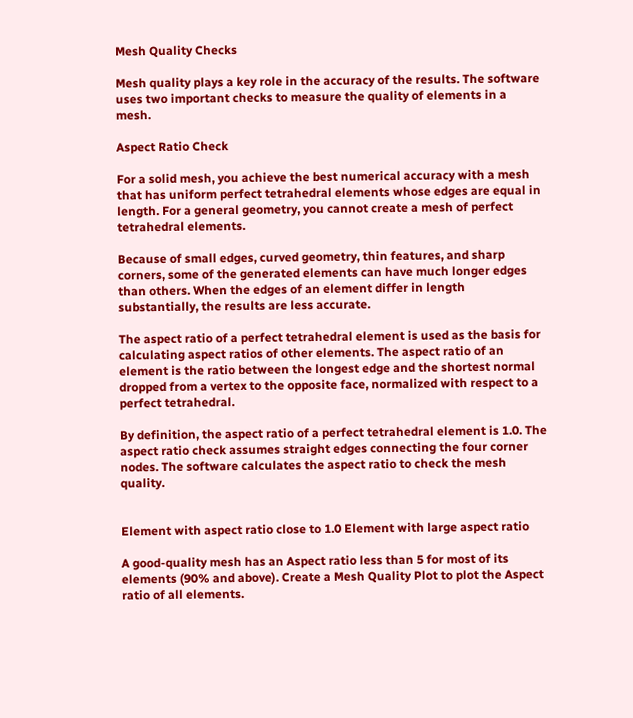Mesh Quality Checks

Mesh quality plays a key role in the accuracy of the results. The software uses two important checks to measure the quality of elements in a mesh.

Aspect Ratio Check

For a solid mesh, you achieve the best numerical accuracy with a mesh that has uniform perfect tetrahedral elements whose edges are equal in length. For a general geometry, you cannot create a mesh of perfect tetrahedral elements.

Because of small edges, curved geometry, thin features, and sharp corners, some of the generated elements can have much longer edges than others. When the edges of an element differ in length substantially, the results are less accurate.

The aspect ratio of a perfect tetrahedral element is used as the basis for calculating aspect ratios of other elements. The aspect ratio of an element is the ratio between the longest edge and the shortest normal dropped from a vertex to the opposite face, normalized with respect to a perfect tetrahedral.

By definition, the aspect ratio of a perfect tetrahedral element is 1.0. The aspect ratio check assumes straight edges connecting the four corner nodes. The software calculates the aspect ratio to check the mesh quality.


Element with aspect ratio close to 1.0 Element with large aspect ratio

A good-quality mesh has an Aspect ratio less than 5 for most of its elements (90% and above). Create a Mesh Quality Plot to plot the Aspect ratio of all elements.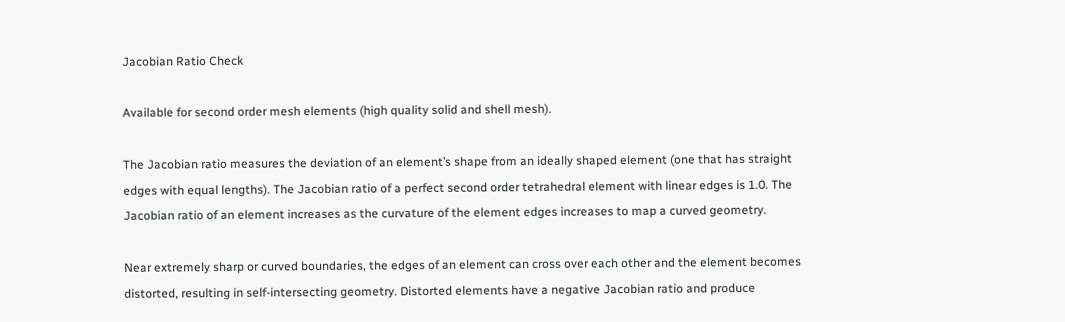Jacobian Ratio Check

Available for second order mesh elements (high quality solid and shell mesh).

The Jacobian ratio measures the deviation of an element’s shape from an ideally shaped element (one that has straight edges with equal lengths). The Jacobian ratio of a perfect second order tetrahedral element with linear edges is 1.0. The Jacobian ratio of an element increases as the curvature of the element edges increases to map a curved geometry.

Near extremely sharp or curved boundaries, the edges of an element can cross over each other and the element becomes distorted, resulting in self-intersecting geometry. Distorted elements have a negative Jacobian ratio and produce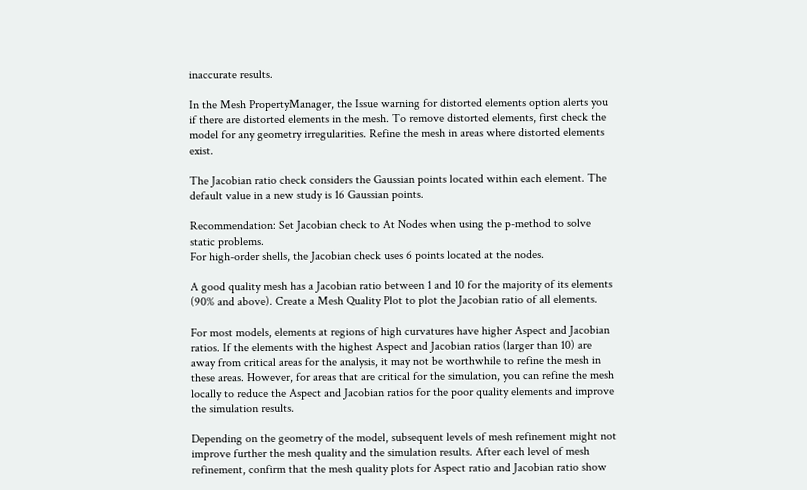inaccurate results.

In the Mesh PropertyManager, the Issue warning for distorted elements option alerts you if there are distorted elements in the mesh. To remove distorted elements, first check the model for any geometry irregularities. Refine the mesh in areas where distorted elements exist.

The Jacobian ratio check considers the Gaussian points located within each element. The default value in a new study is 16 Gaussian points.

Recommendation: Set Jacobian check to At Nodes when using the p-method to solve static problems.
For high-order shells, the Jacobian check uses 6 points located at the nodes.

A good quality mesh has a Jacobian ratio between 1 and 10 for the majority of its elements (90% and above). Create a Mesh Quality Plot to plot the Jacobian ratio of all elements.

For most models, elements at regions of high curvatures have higher Aspect and Jacobian ratios. If the elements with the highest Aspect and Jacobian ratios (larger than 10) are away from critical areas for the analysis, it may not be worthwhile to refine the mesh in these areas. However, for areas that are critical for the simulation, you can refine the mesh locally to reduce the Aspect and Jacobian ratios for the poor quality elements and improve the simulation results.

Depending on the geometry of the model, subsequent levels of mesh refinement might not improve further the mesh quality and the simulation results. After each level of mesh refinement, confirm that the mesh quality plots for Aspect ratio and Jacobian ratio show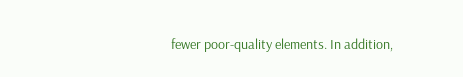fewer poor-quality elements. In addition,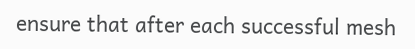ensure that after each successful mesh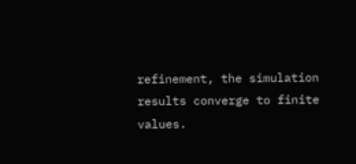refinement, the simulation results converge to finite values.